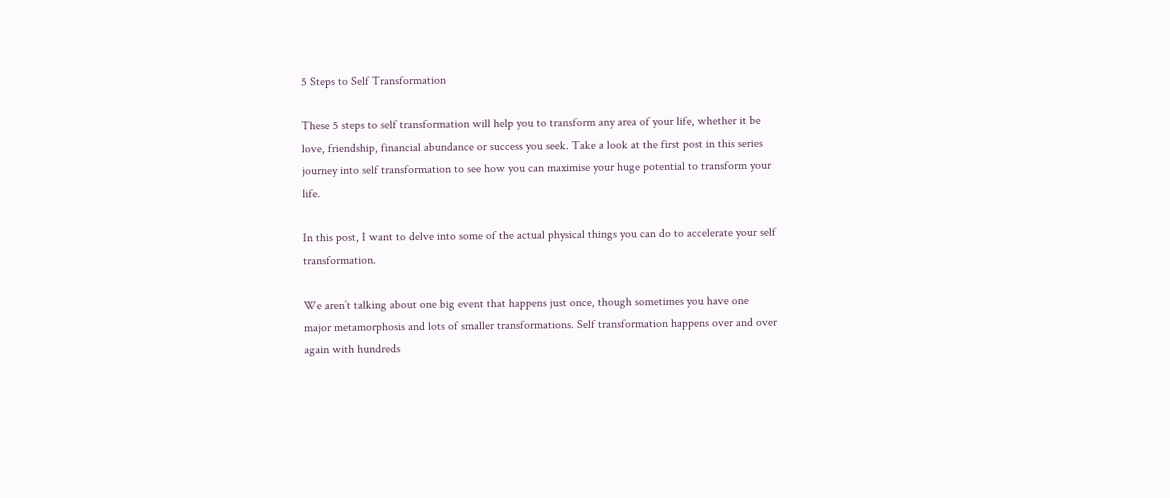5 Steps to Self Transformation

These 5 steps to self transformation will help you to transform any area of your life, whether it be love, friendship, financial abundance or success you seek. Take a look at the first post in this series journey into self transformation to see how you can maximise your huge potential to transform your life.

In this post, I want to delve into some of the actual physical things you can do to accelerate your self transformation.

We aren’t talking about one big event that happens just once, though sometimes you have one major metamorphosis and lots of smaller transformations. Self transformation happens over and over again with hundreds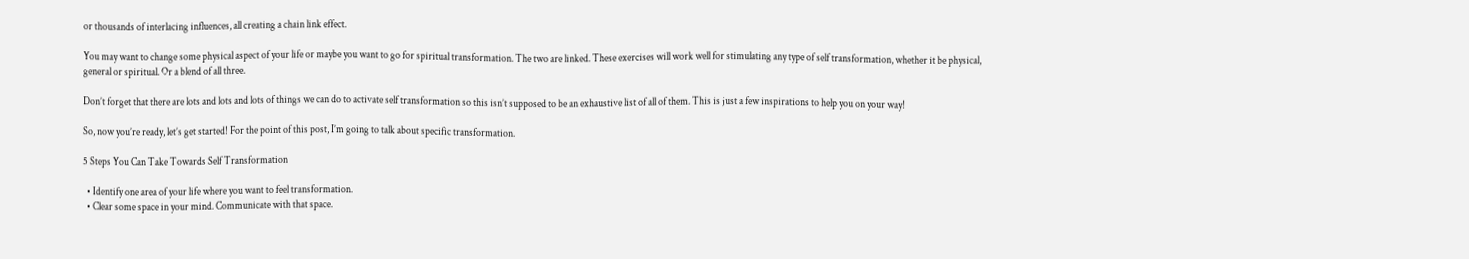or thousands of interlacing influences, all creating a chain link effect.

You may want to change some physical aspect of your life or maybe you want to go for spiritual transformation. The two are linked. These exercises will work well for stimulating any type of self transformation, whether it be physical, general or spiritual. Or a blend of all three.

Don’t forget that there are lots and lots and lots of things we can do to activate self transformation so this isn’t supposed to be an exhaustive list of all of them. This is just a few inspirations to help you on your way!

So, now you’re ready, let’s get started! For the point of this post, I’m going to talk about specific transformation.

5 Steps You Can Take Towards Self Transformation

  • Identify one area of your life where you want to feel transformation.
  • Clear some space in your mind. Communicate with that space.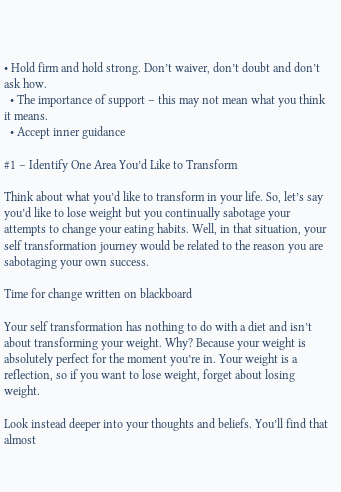• Hold firm and hold strong. Don’t waiver, don’t doubt and don’t ask how.
  • The importance of support – this may not mean what you think it means.
  • Accept inner guidance

#1 – Identify One Area You’d Like to Transform

Think about what you’d like to transform in your life. So, let’s say you’d like to lose weight but you continually sabotage your attempts to change your eating habits. Well, in that situation, your self transformation journey would be related to the reason you are sabotaging your own success.

Time for change written on blackboard

Your self transformation has nothing to do with a diet and isn’t about transforming your weight. Why? Because your weight is absolutely perfect for the moment you’re in. Your weight is a reflection, so if you want to lose weight, forget about losing weight.

Look instead deeper into your thoughts and beliefs. You’ll find that almost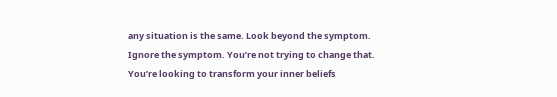any situation is the same. Look beyond the symptom. Ignore the symptom. You’re not trying to change that. You’re looking to transform your inner beliefs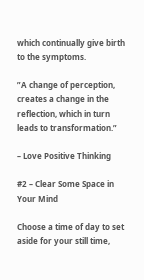which continually give birth to the symptoms.

”A change of perception, creates a change in the reflection, which in turn leads to transformation.”

– Love Positive Thinking

#2 – Clear Some Space in Your Mind

Choose a time of day to set aside for your still time,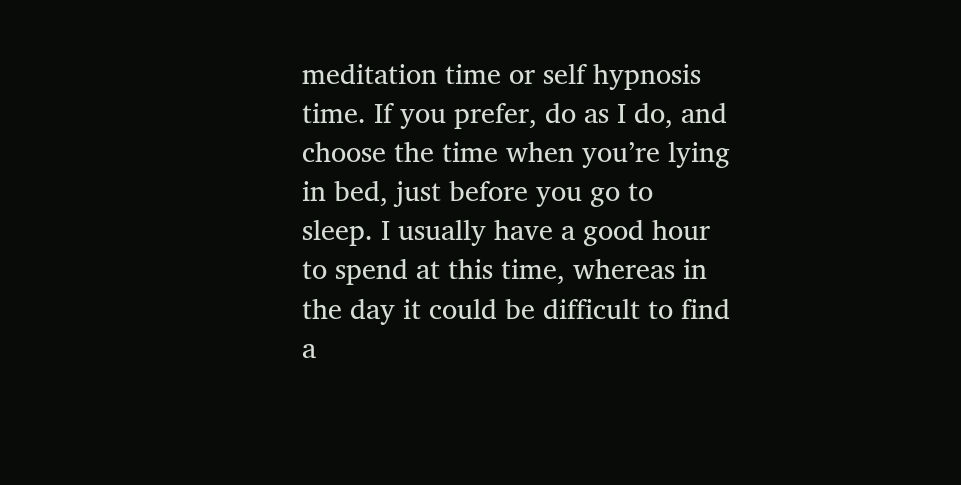meditation time or self hypnosis time. If you prefer, do as I do, and choose the time when you’re lying in bed, just before you go to sleep. I usually have a good hour to spend at this time, whereas in the day it could be difficult to find a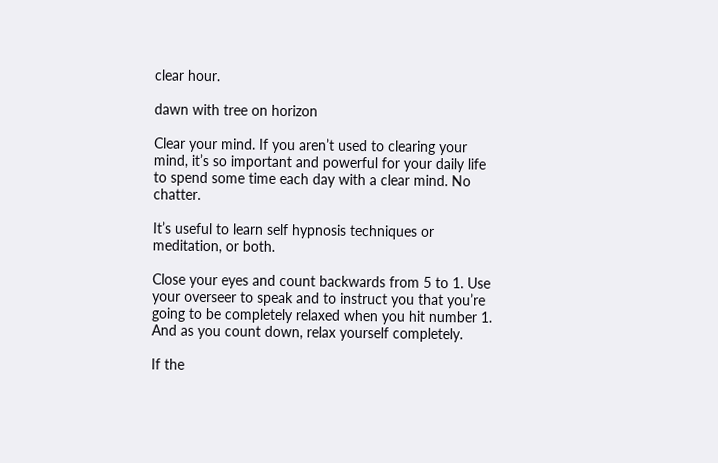clear hour.

dawn with tree on horizon

Clear your mind. If you aren’t used to clearing your mind, it’s so important and powerful for your daily life to spend some time each day with a clear mind. No chatter.

It’s useful to learn self hypnosis techniques or meditation, or both.

Close your eyes and count backwards from 5 to 1. Use your overseer to speak and to instruct you that you’re going to be completely relaxed when you hit number 1. And as you count down, relax yourself completely.

If the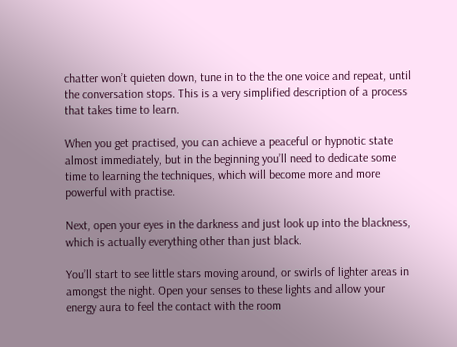chatter won’t quieten down, tune in to the the one voice and repeat, until the conversation stops. This is a very simplified description of a process that takes time to learn.

When you get practised, you can achieve a peaceful or hypnotic state almost immediately, but in the beginning you’ll need to dedicate some time to learning the techniques, which will become more and more powerful with practise.

Next, open your eyes in the darkness and just look up into the blackness, which is actually everything other than just black.

You’ll start to see little stars moving around, or swirls of lighter areas in amongst the night. Open your senses to these lights and allow your energy aura to feel the contact with the room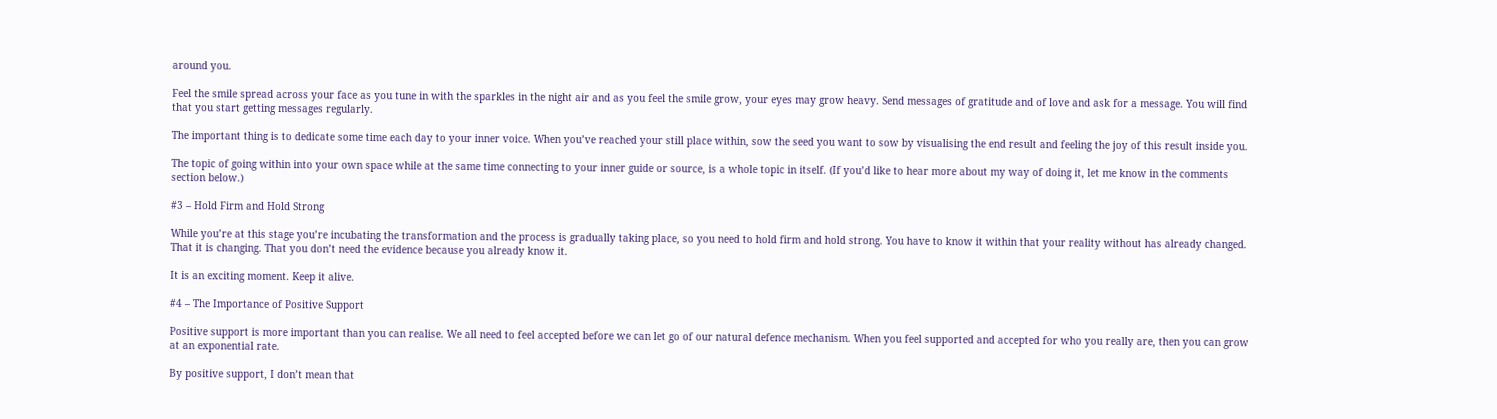around you.

Feel the smile spread across your face as you tune in with the sparkles in the night air and as you feel the smile grow, your eyes may grow heavy. Send messages of gratitude and of love and ask for a message. You will find that you start getting messages regularly.

The important thing is to dedicate some time each day to your inner voice. When you’ve reached your still place within, sow the seed you want to sow by visualising the end result and feeling the joy of this result inside you.

The topic of going within into your own space while at the same time connecting to your inner guide or source, is a whole topic in itself. (If you’d like to hear more about my way of doing it, let me know in the comments section below.)

#3 – Hold Firm and Hold Strong

While you’re at this stage you’re incubating the transformation and the process is gradually taking place, so you need to hold firm and hold strong. You have to know it within that your reality without has already changed. That it is changing. That you don’t need the evidence because you already know it.

It is an exciting moment. Keep it alive.

#4 – The Importance of Positive Support

Positive support is more important than you can realise. We all need to feel accepted before we can let go of our natural defence mechanism. When you feel supported and accepted for who you really are, then you can grow at an exponential rate.

By positive support, I don’t mean that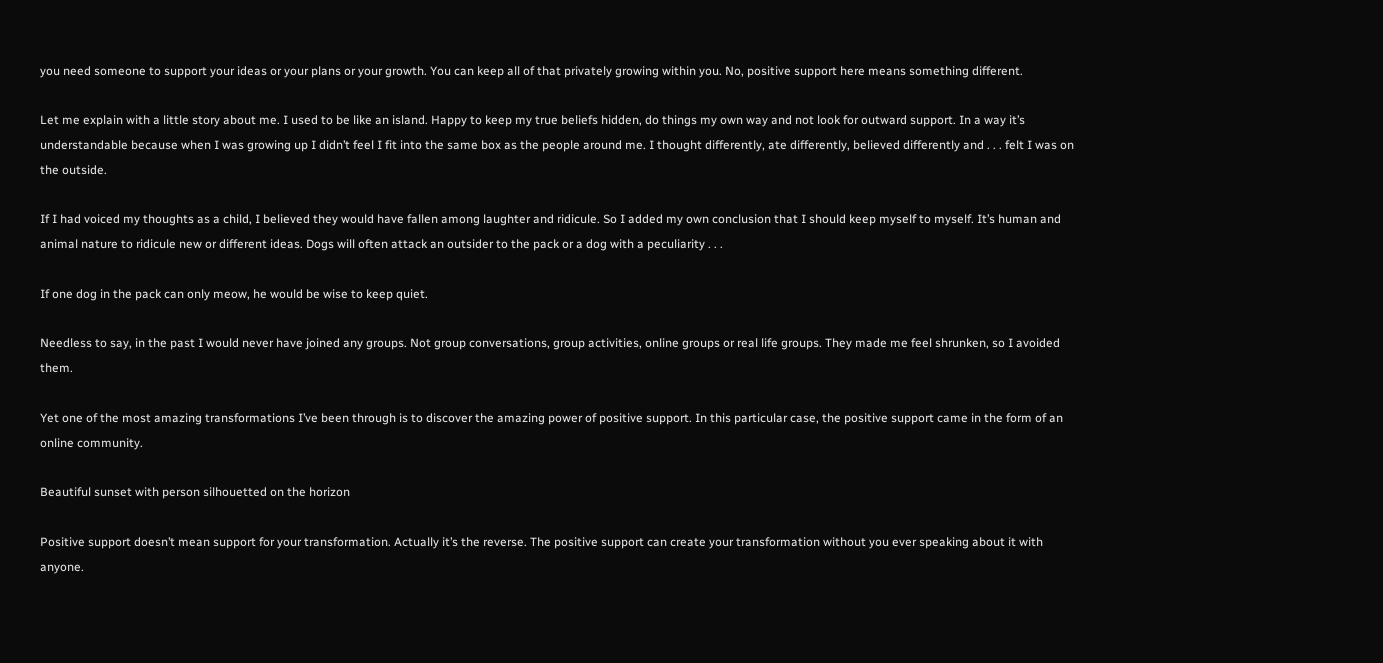you need someone to support your ideas or your plans or your growth. You can keep all of that privately growing within you. No, positive support here means something different.

Let me explain with a little story about me. I used to be like an island. Happy to keep my true beliefs hidden, do things my own way and not look for outward support. In a way it’s understandable because when I was growing up I didn’t feel I fit into the same box as the people around me. I thought differently, ate differently, believed differently and . . . felt I was on the outside.

If I had voiced my thoughts as a child, I believed they would have fallen among laughter and ridicule. So I added my own conclusion that I should keep myself to myself. It’s human and animal nature to ridicule new or different ideas. Dogs will often attack an outsider to the pack or a dog with a peculiarity . . .

If one dog in the pack can only meow, he would be wise to keep quiet.

Needless to say, in the past I would never have joined any groups. Not group conversations, group activities, online groups or real life groups. They made me feel shrunken, so I avoided them.

Yet one of the most amazing transformations I’ve been through is to discover the amazing power of positive support. In this particular case, the positive support came in the form of an online community.

Beautiful sunset with person silhouetted on the horizon

Positive support doesn’t mean support for your transformation. Actually it’s the reverse. The positive support can create your transformation without you ever speaking about it with anyone.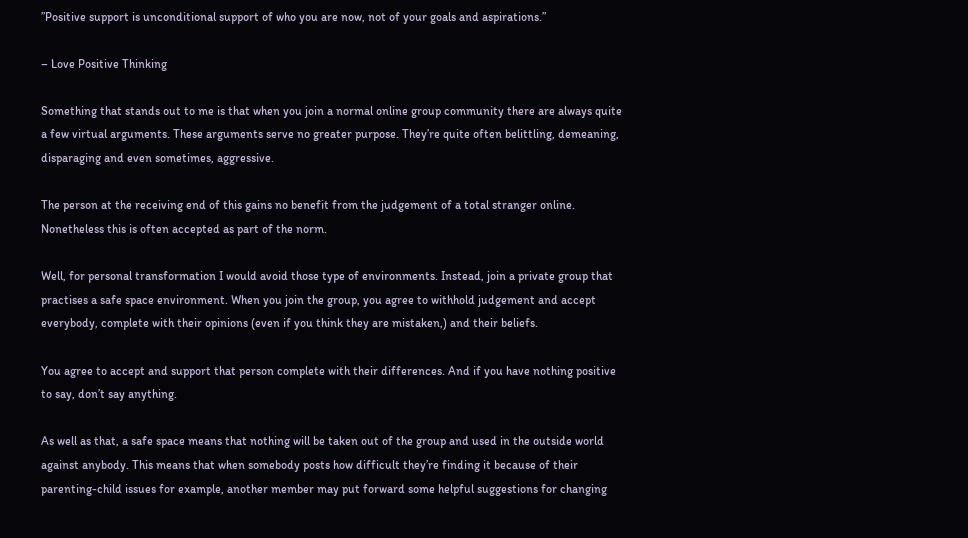”Positive support is unconditional support of who you are now, not of your goals and aspirations.”

– Love Positive Thinking

Something that stands out to me is that when you join a normal online group community there are always quite a few virtual arguments. These arguments serve no greater purpose. They’re quite often belittling, demeaning, disparaging and even sometimes, aggressive.

The person at the receiving end of this gains no benefit from the judgement of a total stranger online. Nonetheless this is often accepted as part of the norm.

Well, for personal transformation I would avoid those type of environments. Instead, join a private group that practises a safe space environment. When you join the group, you agree to withhold judgement and accept everybody, complete with their opinions (even if you think they are mistaken,) and their beliefs.

You agree to accept and support that person complete with their differences. And if you have nothing positive to say, don’t say anything.

As well as that, a safe space means that nothing will be taken out of the group and used in the outside world against anybody. This means that when somebody posts how difficult they’re finding it because of their parenting-child issues for example, another member may put forward some helpful suggestions for changing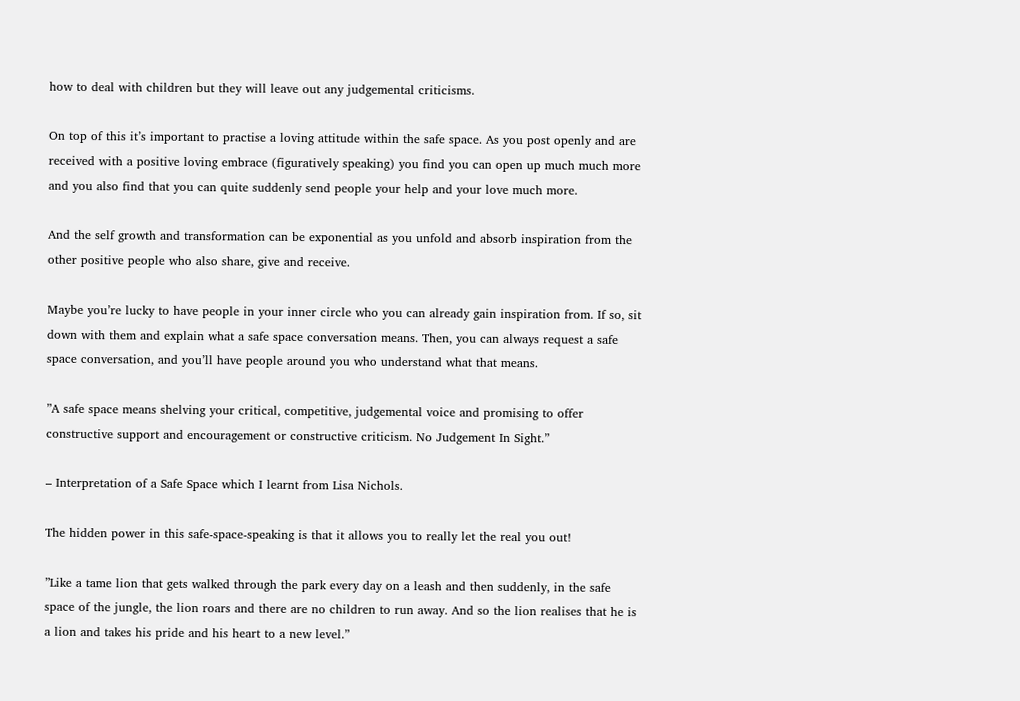how to deal with children but they will leave out any judgemental criticisms.

On top of this it’s important to practise a loving attitude within the safe space. As you post openly and are received with a positive loving embrace (figuratively speaking) you find you can open up much much more and you also find that you can quite suddenly send people your help and your love much more.

And the self growth and transformation can be exponential as you unfold and absorb inspiration from the other positive people who also share, give and receive.

Maybe you’re lucky to have people in your inner circle who you can already gain inspiration from. If so, sit down with them and explain what a safe space conversation means. Then, you can always request a safe space conversation, and you’ll have people around you who understand what that means.

”A safe space means shelving your critical, competitive, judgemental voice and promising to offer constructive support and encouragement or constructive criticism. No Judgement In Sight.”

– Interpretation of a Safe Space which I learnt from Lisa Nichols.

The hidden power in this safe-space-speaking is that it allows you to really let the real you out!

”Like a tame lion that gets walked through the park every day on a leash and then suddenly, in the safe space of the jungle, the lion roars and there are no children to run away. And so the lion realises that he is a lion and takes his pride and his heart to a new level.”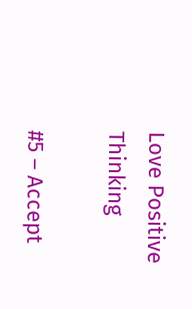Love Positive Thinking

#5 – Accept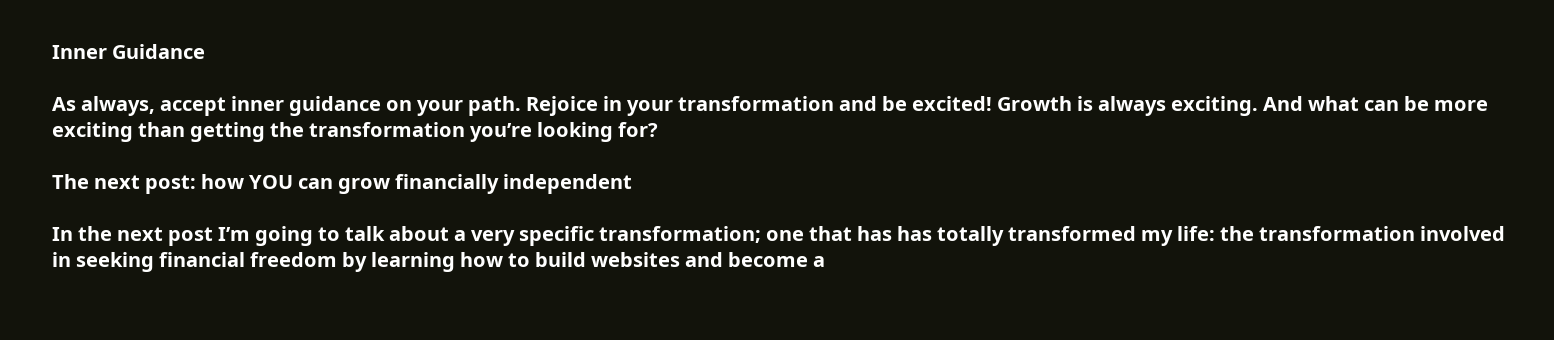Inner Guidance

As always, accept inner guidance on your path. Rejoice in your transformation and be excited! Growth is always exciting. And what can be more exciting than getting the transformation you’re looking for?

The next post: how YOU can grow financially independent

In the next post I’m going to talk about a very specific transformation; one that has has totally transformed my life: the transformation involved in seeking financial freedom by learning how to build websites and become a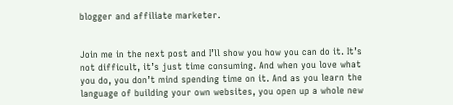blogger and affiliate marketer.


Join me in the next post and I’ll show you how you can do it. It’s not difficult, it’s just time consuming. And when you love what you do, you don’t mind spending time on it. And as you learn the language of building your own websites, you open up a whole new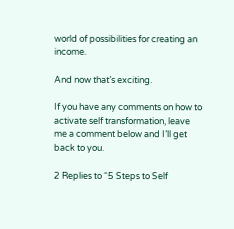world of possibilities for creating an income.

And now that’s exciting.

If you have any comments on how to activate self transformation, leave me a comment below and I’ll get back to you.

2 Replies to “5 Steps to Self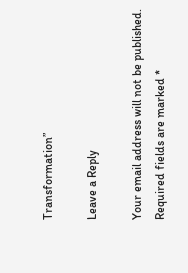Transformation”

Leave a Reply

Your email address will not be published. Required fields are marked *